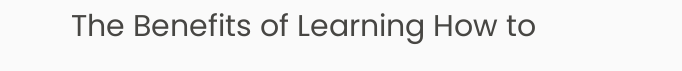The Benefits of Learning How to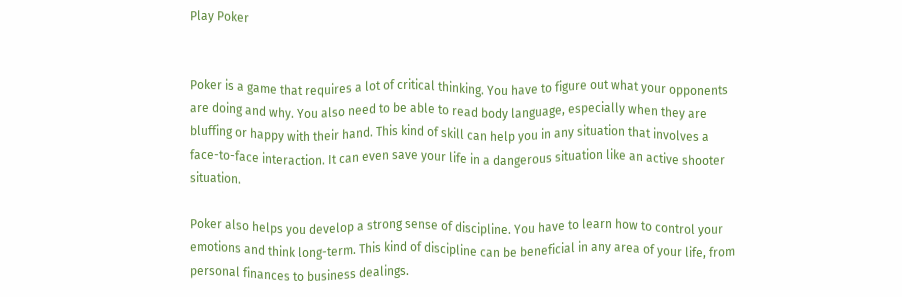Play Poker


Poker is a game that requires a lot of critical thinking. You have to figure out what your opponents are doing and why. You also need to be able to read body language, especially when they are bluffing or happy with their hand. This kind of skill can help you in any situation that involves a face-to-face interaction. It can even save your life in a dangerous situation like an active shooter situation.

Poker also helps you develop a strong sense of discipline. You have to learn how to control your emotions and think long-term. This kind of discipline can be beneficial in any area of your life, from personal finances to business dealings.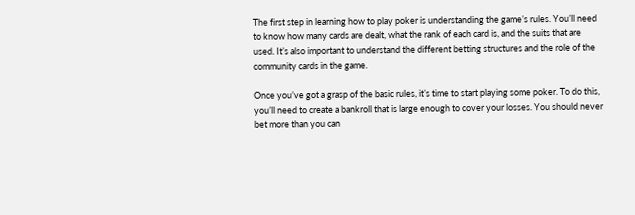The first step in learning how to play poker is understanding the game’s rules. You’ll need to know how many cards are dealt, what the rank of each card is, and the suits that are used. It’s also important to understand the different betting structures and the role of the community cards in the game.

Once you’ve got a grasp of the basic rules, it’s time to start playing some poker. To do this, you’ll need to create a bankroll that is large enough to cover your losses. You should never bet more than you can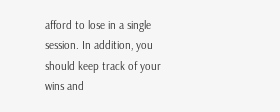afford to lose in a single session. In addition, you should keep track of your wins and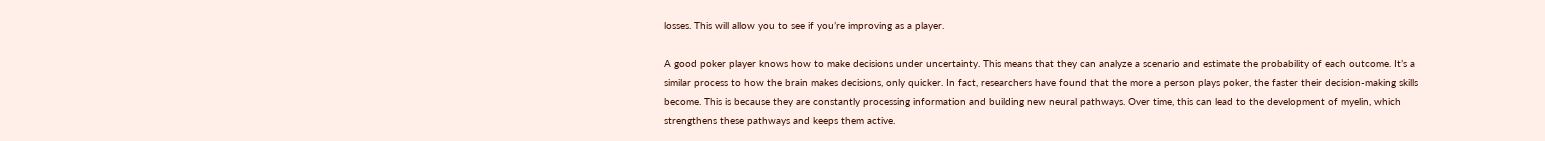losses. This will allow you to see if you’re improving as a player.

A good poker player knows how to make decisions under uncertainty. This means that they can analyze a scenario and estimate the probability of each outcome. It’s a similar process to how the brain makes decisions, only quicker. In fact, researchers have found that the more a person plays poker, the faster their decision-making skills become. This is because they are constantly processing information and building new neural pathways. Over time, this can lead to the development of myelin, which strengthens these pathways and keeps them active.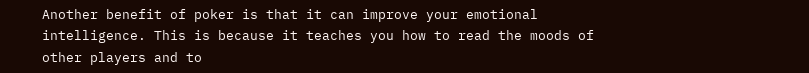Another benefit of poker is that it can improve your emotional intelligence. This is because it teaches you how to read the moods of other players and to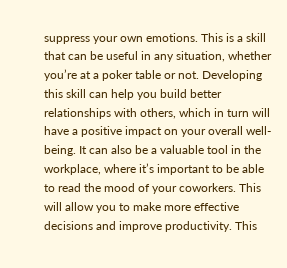suppress your own emotions. This is a skill that can be useful in any situation, whether you’re at a poker table or not. Developing this skill can help you build better relationships with others, which in turn will have a positive impact on your overall well-being. It can also be a valuable tool in the workplace, where it’s important to be able to read the mood of your coworkers. This will allow you to make more effective decisions and improve productivity. This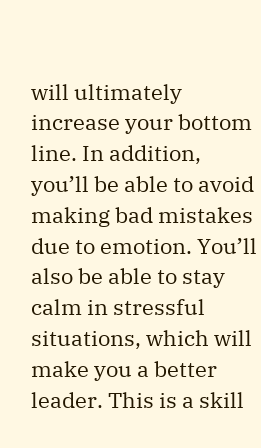will ultimately increase your bottom line. In addition, you’ll be able to avoid making bad mistakes due to emotion. You’ll also be able to stay calm in stressful situations, which will make you a better leader. This is a skill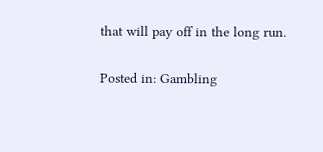that will pay off in the long run.

Posted in: Gambling